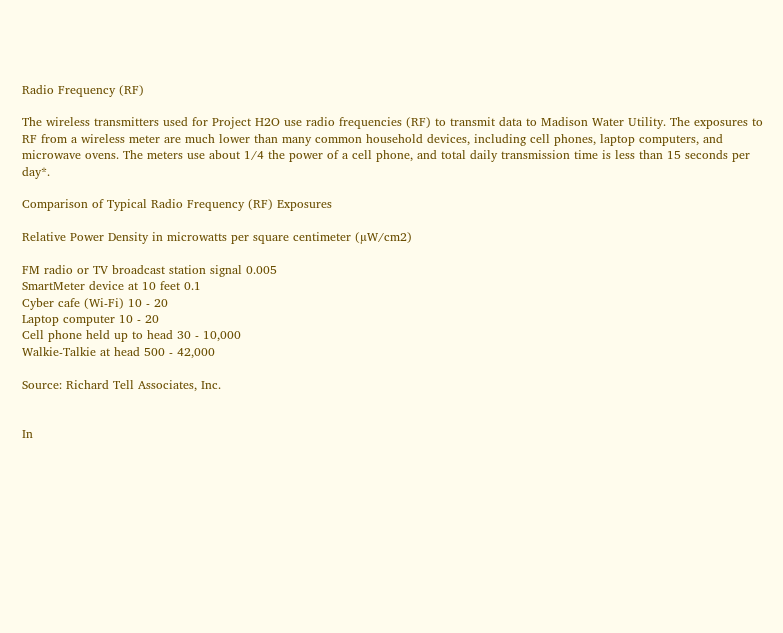Radio Frequency (RF)

The wireless transmitters used for Project H2O use radio frequencies (RF) to transmit data to Madison Water Utility. The exposures to RF from a wireless meter are much lower than many common household devices, including cell phones, laptop computers, and microwave ovens. The meters use about 1/4 the power of a cell phone, and total daily transmission time is less than 15 seconds per day*.

Comparison of Typical Radio Frequency (RF) Exposures

Relative Power Density in microwatts per square centimeter (µW/cm2)

FM radio or TV broadcast station signal 0.005
SmartMeter device at 10 feet 0.1
Cyber cafe (Wi-Fi) 10 - 20
Laptop computer 10 - 20
Cell phone held up to head 30 - 10,000
Walkie-Talkie at head 500 - 42,000

Source: Richard Tell Associates, Inc.


In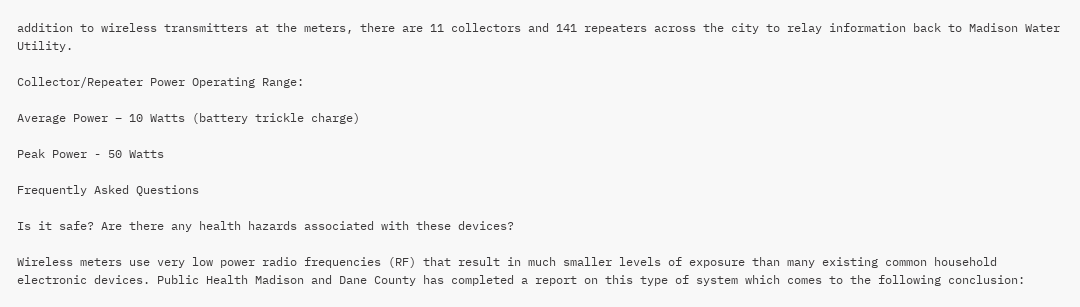addition to wireless transmitters at the meters, there are 11 collectors and 141 repeaters across the city to relay information back to Madison Water Utility.

Collector/Repeater Power Operating Range:

Average Power – 10 Watts (battery trickle charge)

Peak Power - 50 Watts

Frequently Asked Questions

Is it safe? Are there any health hazards associated with these devices?

Wireless meters use very low power radio frequencies (RF) that result in much smaller levels of exposure than many existing common household electronic devices. Public Health Madison and Dane County has completed a report on this type of system which comes to the following conclusion: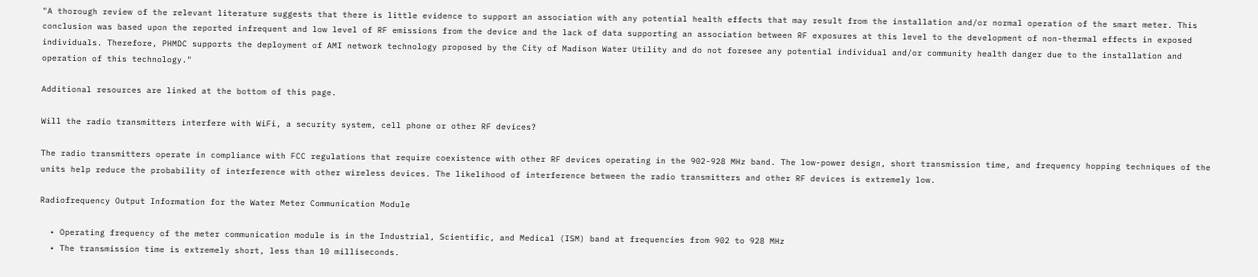"A thorough review of the relevant literature suggests that there is little evidence to support an association with any potential health effects that may result from the installation and/or normal operation of the smart meter. This conclusion was based upon the reported infrequent and low level of RF emissions from the device and the lack of data supporting an association between RF exposures at this level to the development of non-thermal effects in exposed individuals. Therefore, PHMDC supports the deployment of AMI network technology proposed by the City of Madison Water Utility and do not foresee any potential individual and/or community health danger due to the installation and operation of this technology."

Additional resources are linked at the bottom of this page.

Will the radio transmitters interfere with WiFi, a security system, cell phone or other RF devices?

The radio transmitters operate in compliance with FCC regulations that require coexistence with other RF devices operating in the 902-928 MHz band. The low-power design, short transmission time, and frequency hopping techniques of the units help reduce the probability of interference with other wireless devices. The likelihood of interference between the radio transmitters and other RF devices is extremely low.

Radiofrequency Output Information for the Water Meter Communication Module

  • Operating frequency of the meter communication module is in the Industrial, Scientific, and Medical (ISM) band at frequencies from 902 to 928 MHz
  • The transmission time is extremely short, less than 10 milliseconds.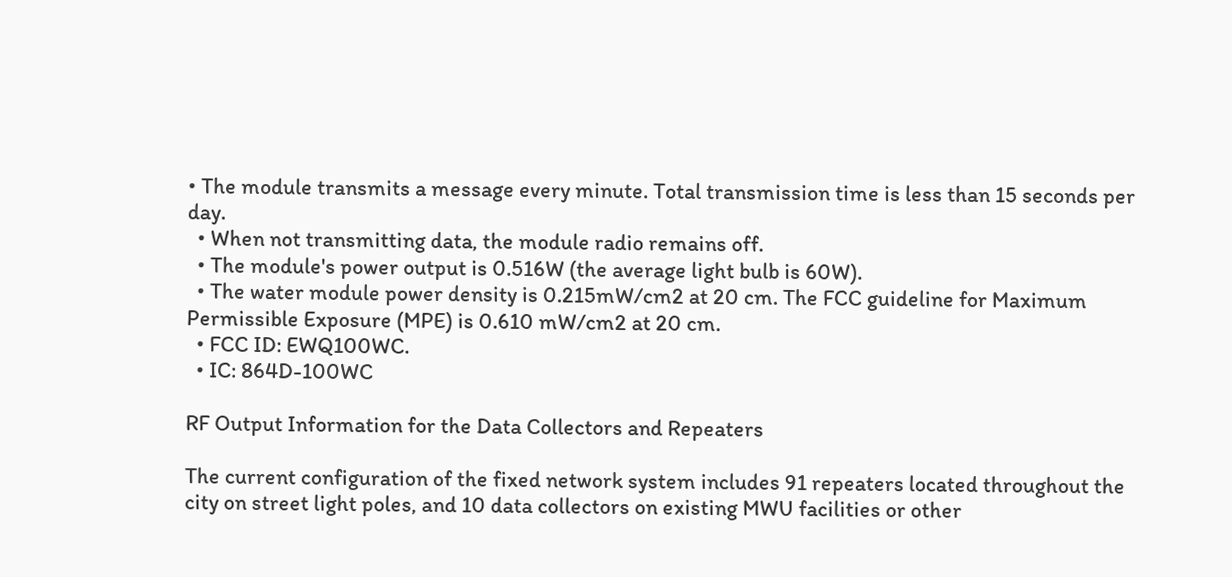• The module transmits a message every minute. Total transmission time is less than 15 seconds per day.
  • When not transmitting data, the module radio remains off.
  • The module's power output is 0.516W (the average light bulb is 60W).
  • The water module power density is 0.215mW/cm2 at 20 cm. The FCC guideline for Maximum Permissible Exposure (MPE) is 0.610 mW/cm2 at 20 cm.
  • FCC ID: EWQ100WC.
  • IC: 864D-100WC

RF Output Information for the Data Collectors and Repeaters

The current configuration of the fixed network system includes 91 repeaters located throughout the city on street light poles, and 10 data collectors on existing MWU facilities or other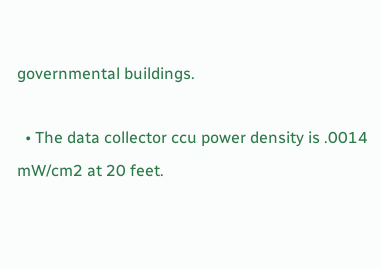governmental buildings.

  • The data collector ccu power density is .0014 mW/cm2 at 20 feet.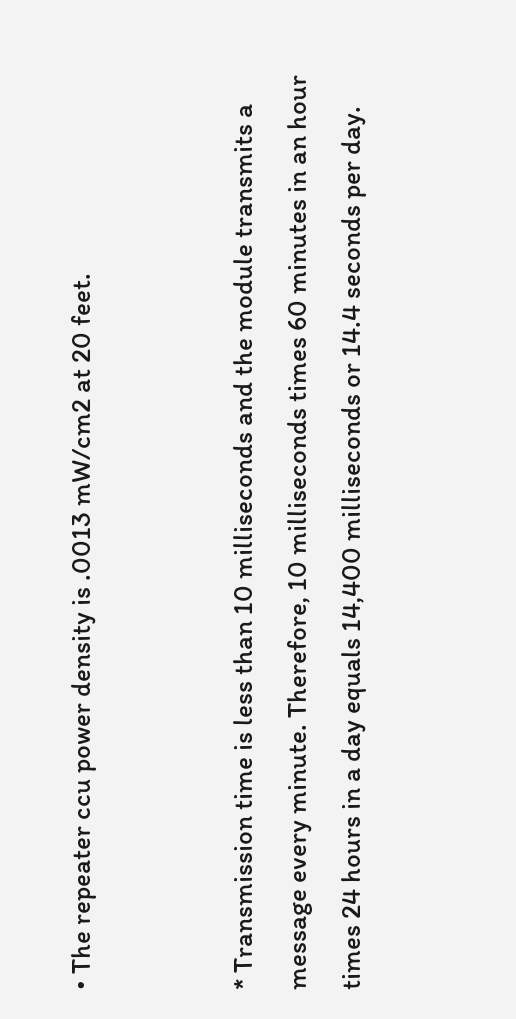• The repeater ccu power density is .0013 mW/cm2 at 20 feet.


* Transmission time is less than 10 milliseconds and the module transmits a message every minute. Therefore, 10 milliseconds times 60 minutes in an hour times 24 hours in a day equals 14,400 milliseconds or 14.4 seconds per day.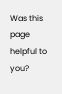Was this page helpful to you?